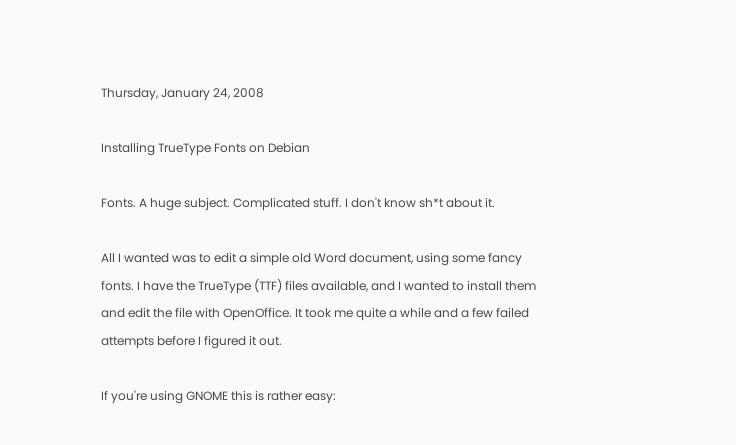Thursday, January 24, 2008

Installing TrueType Fonts on Debian

Fonts. A huge subject. Complicated stuff. I don't know sh*t about it.

All I wanted was to edit a simple old Word document, using some fancy fonts. I have the TrueType (TTF) files available, and I wanted to install them and edit the file with OpenOffice. It took me quite a while and a few failed attempts before I figured it out.

If you're using GNOME this is rather easy: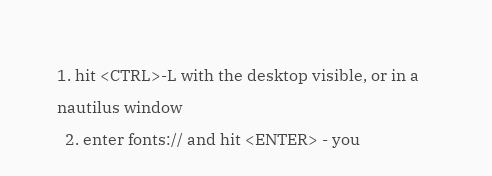1. hit <CTRL>-L with the desktop visible, or in a nautilus window
  2. enter fonts:// and hit <ENTER> - you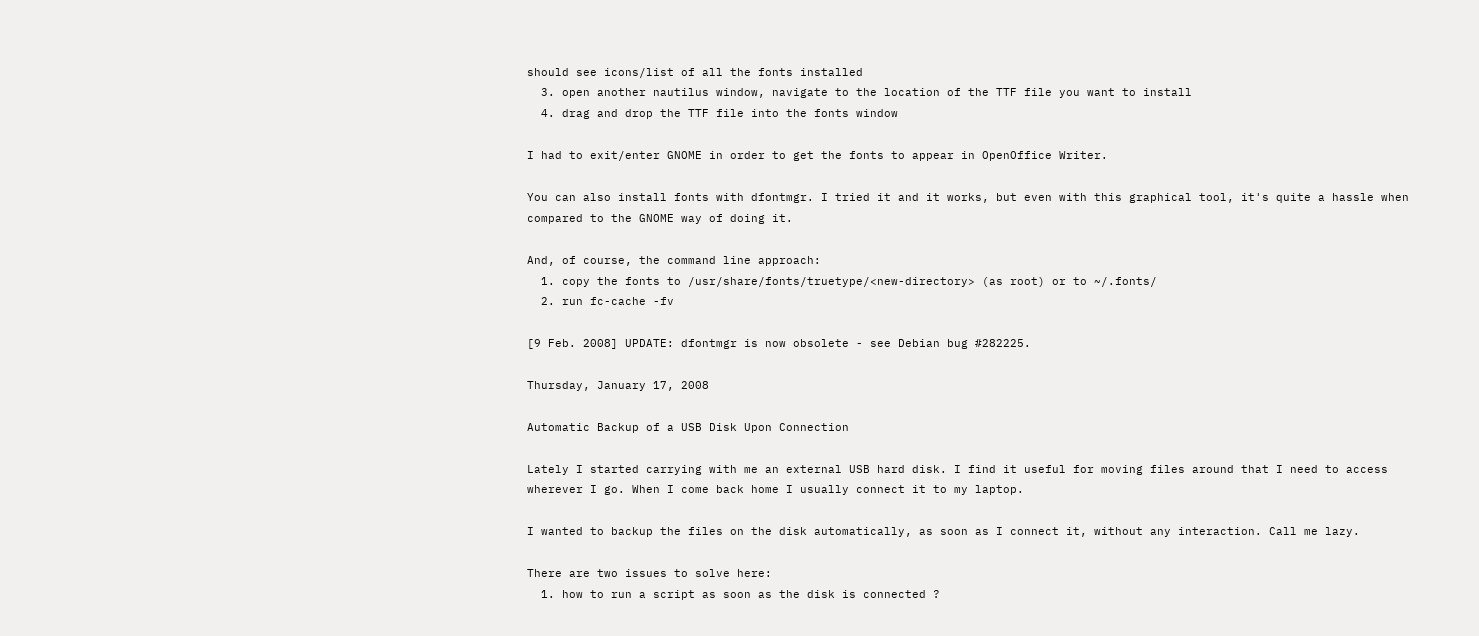should see icons/list of all the fonts installed
  3. open another nautilus window, navigate to the location of the TTF file you want to install
  4. drag and drop the TTF file into the fonts window

I had to exit/enter GNOME in order to get the fonts to appear in OpenOffice Writer.

You can also install fonts with dfontmgr. I tried it and it works, but even with this graphical tool, it's quite a hassle when compared to the GNOME way of doing it.

And, of course, the command line approach:
  1. copy the fonts to /usr/share/fonts/truetype/<new-directory> (as root) or to ~/.fonts/
  2. run fc-cache -fv

[9 Feb. 2008] UPDATE: dfontmgr is now obsolete - see Debian bug #282225.

Thursday, January 17, 2008

Automatic Backup of a USB Disk Upon Connection

Lately I started carrying with me an external USB hard disk. I find it useful for moving files around that I need to access wherever I go. When I come back home I usually connect it to my laptop.

I wanted to backup the files on the disk automatically, as soon as I connect it, without any interaction. Call me lazy.

There are two issues to solve here:
  1. how to run a script as soon as the disk is connected ?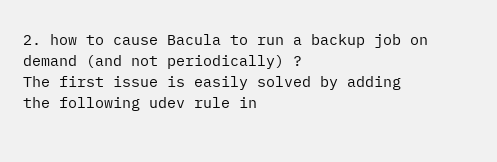2. how to cause Bacula to run a backup job on demand (and not periodically) ?
The first issue is easily solved by adding the following udev rule in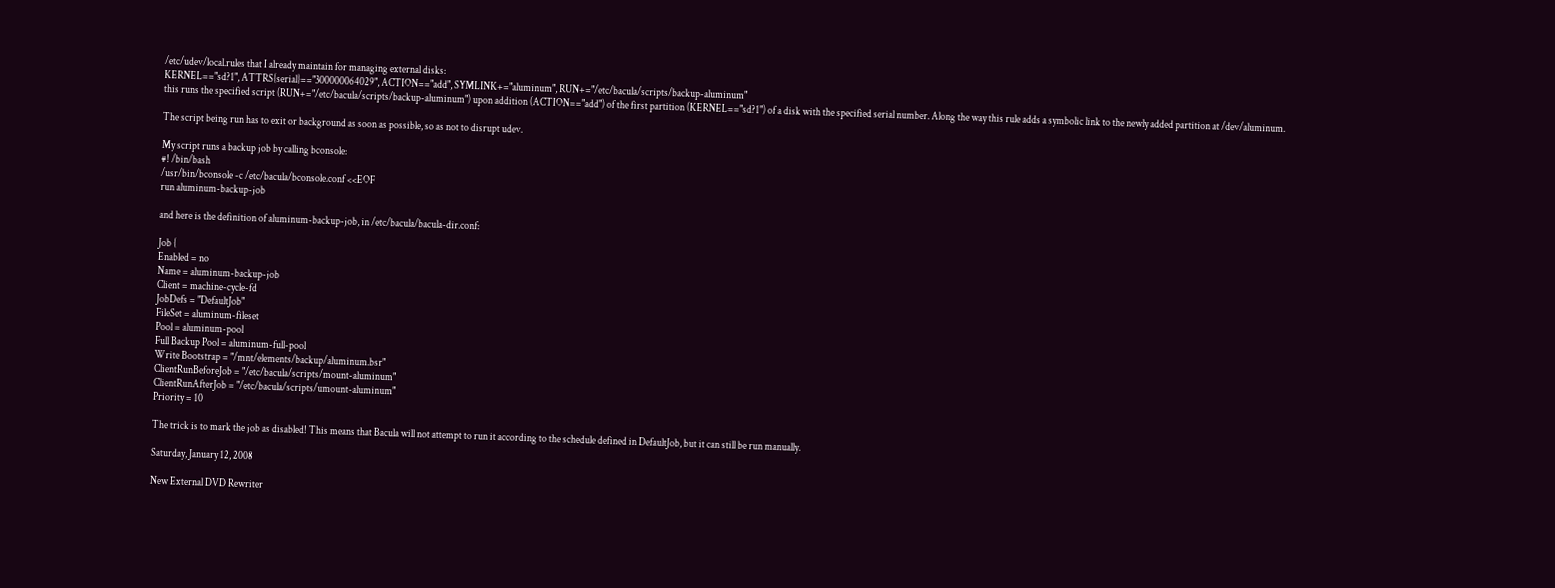/etc/udev/local.rules that I already maintain for managing external disks:
KERNEL=="sd?1", ATTRS{serial}=="300000064029", ACTION=="add", SYMLINK+="aluminum", RUN+="/etc/bacula/scripts/backup-aluminum"
this runs the specified script (RUN+="/etc/bacula/scripts/backup-aluminum") upon addition (ACTION=="add") of the first partition (KERNEL=="sd?1") of a disk with the specified serial number. Along the way this rule adds a symbolic link to the newly added partition at /dev/aluminum.

The script being run has to exit or background as soon as possible, so as not to disrupt udev.

My script runs a backup job by calling bconsole:
#! /bin/bash
/usr/bin/bconsole -c /etc/bacula/bconsole.conf <<EOF
run aluminum-backup-job

and here is the definition of aluminum-backup-job, in /etc/bacula/bacula-dir.conf:

Job {
Enabled = no
Name = aluminum-backup-job
Client = machine-cycle-fd
JobDefs = "DefaultJob"
FileSet = aluminum-fileset
Pool = aluminum-pool
Full Backup Pool = aluminum-full-pool
Write Bootstrap = "/mnt/elements/backup/aluminum.bsr"
ClientRunBeforeJob = "/etc/bacula/scripts/mount-aluminum"
ClientRunAfterJob = "/etc/bacula/scripts/umount-aluminum"
Priority = 10

The trick is to mark the job as disabled! This means that Bacula will not attempt to run it according to the schedule defined in DefaultJob, but it can still be run manually.

Saturday, January 12, 2008

New External DVD Rewriter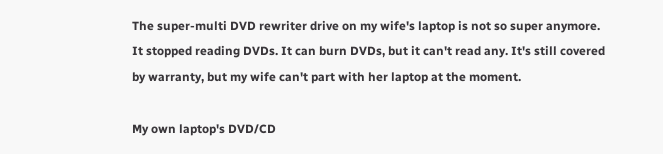The super-multi DVD rewriter drive on my wife's laptop is not so super anymore. It stopped reading DVDs. It can burn DVDs, but it can't read any. It's still covered by warranty, but my wife can't part with her laptop at the moment.

My own laptop's DVD/CD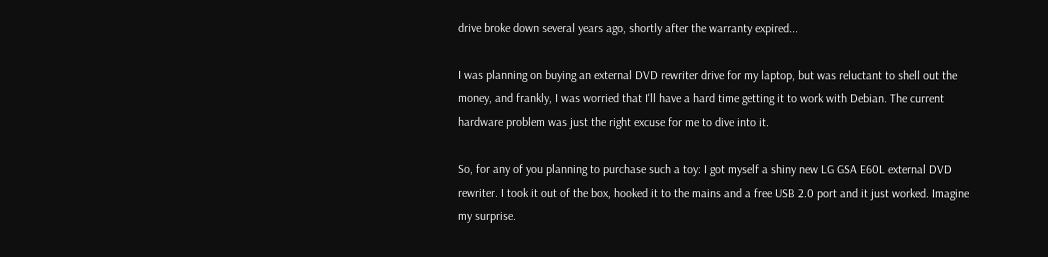drive broke down several years ago, shortly after the warranty expired...

I was planning on buying an external DVD rewriter drive for my laptop, but was reluctant to shell out the money, and frankly, I was worried that I'll have a hard time getting it to work with Debian. The current hardware problem was just the right excuse for me to dive into it.

So, for any of you planning to purchase such a toy: I got myself a shiny new LG GSA E60L external DVD rewriter. I took it out of the box, hooked it to the mains and a free USB 2.0 port and it just worked. Imagine my surprise.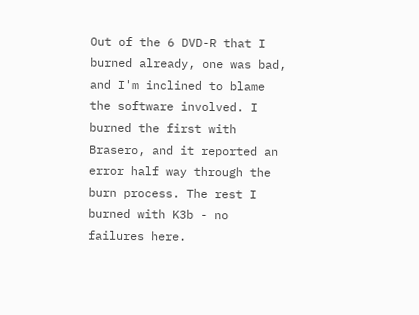Out of the 6 DVD-R that I burned already, one was bad, and I'm inclined to blame the software involved. I burned the first with Brasero, and it reported an error half way through the burn process. The rest I burned with K3b - no failures here.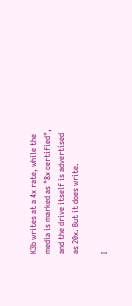K3b writes at a 4x rate, while the media is marked as "8x certified", and the drive itself is advertised as 20x. But it does write.

I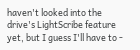haven't looked into the drive's LightScribe feature yet, but I guess I'll have to -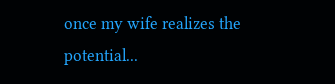once my wife realizes the potential...